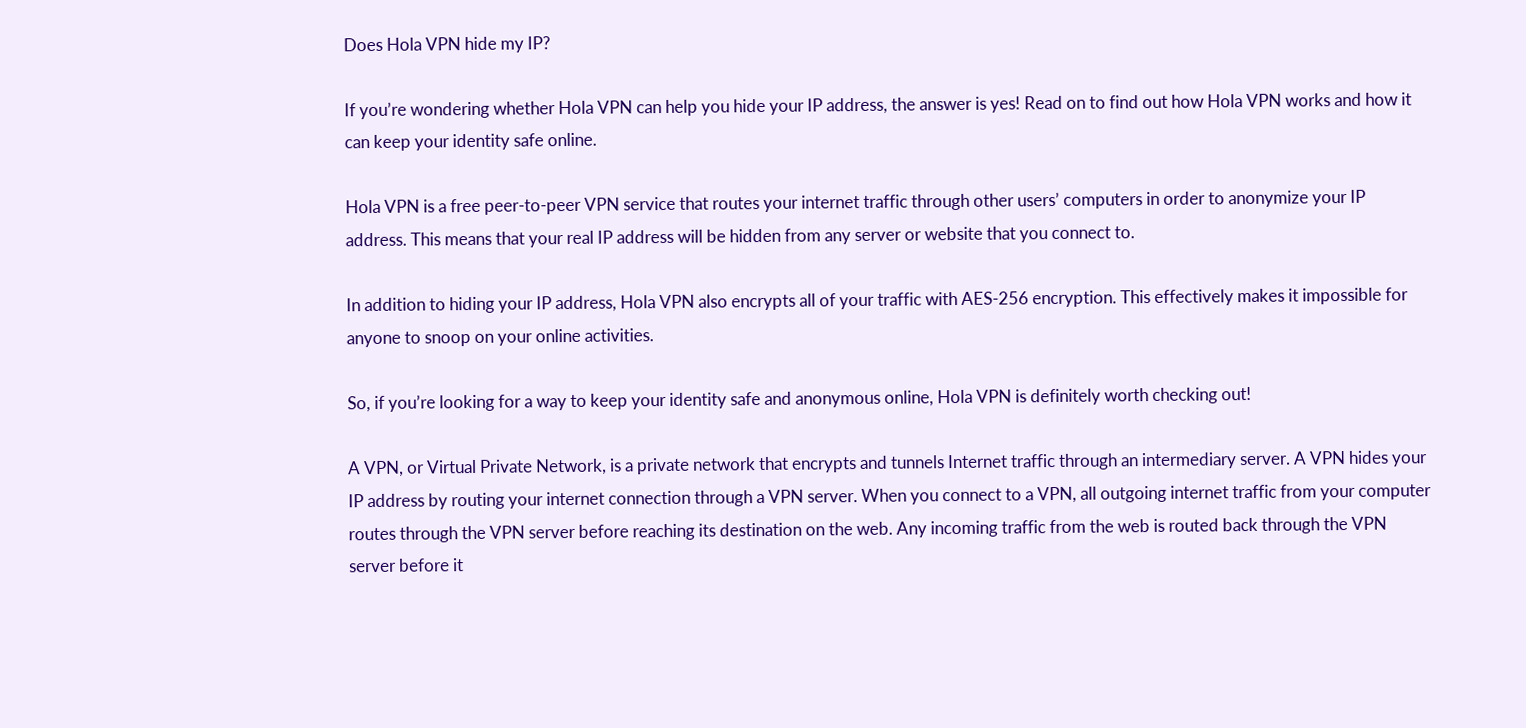Does Hola VPN hide my IP?

If you’re wondering whether Hola VPN can help you hide your IP address, the answer is yes! Read on to find out how Hola VPN works and how it can keep your identity safe online.

Hola VPN is a free peer-to-peer VPN service that routes your internet traffic through other users’ computers in order to anonymize your IP address. This means that your real IP address will be hidden from any server or website that you connect to.

In addition to hiding your IP address, Hola VPN also encrypts all of your traffic with AES-256 encryption. This effectively makes it impossible for anyone to snoop on your online activities.

So, if you’re looking for a way to keep your identity safe and anonymous online, Hola VPN is definitely worth checking out!

A VPN, or Virtual Private Network, is a private network that encrypts and tunnels Internet traffic through an intermediary server. A VPN hides your IP address by routing your internet connection through a VPN server. When you connect to a VPN, all outgoing internet traffic from your computer routes through the VPN server before reaching its destination on the web. Any incoming traffic from the web is routed back through the VPN server before it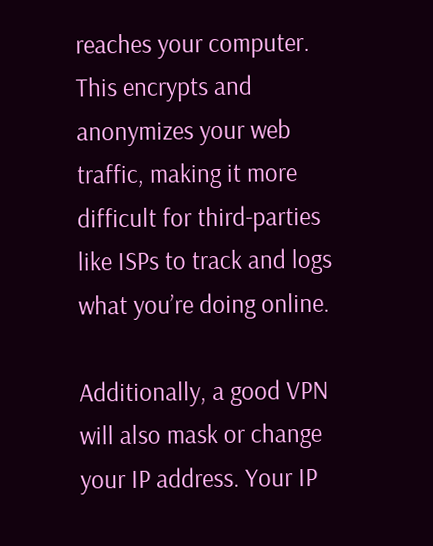reaches your computer. This encrypts and anonymizes your web traffic, making it more difficult for third-parties like ISPs to track and logs what you’re doing online.

Additionally, a good VPN will also mask or change your IP address. Your IP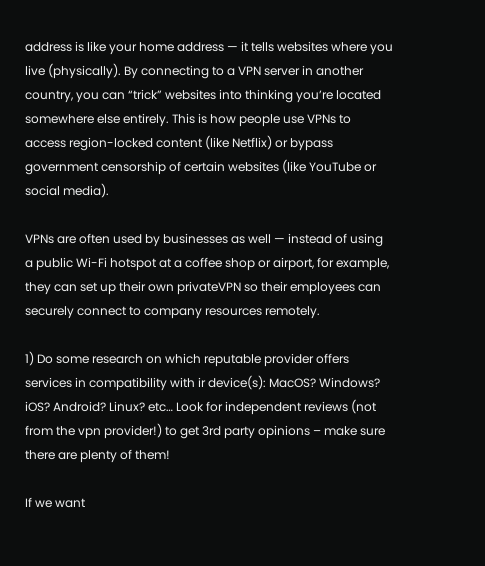address is like your home address — it tells websites where you live (physically). By connecting to a VPN server in another country, you can “trick” websites into thinking you’re located somewhere else entirely. This is how people use VPNs to access region-locked content (like Netflix) or bypass government censorship of certain websites (like YouTube or social media).

VPNs are often used by businesses as well — instead of using a public Wi-Fi hotspot at a coffee shop or airport, for example, they can set up their own privateVPN so their employees can securely connect to company resources remotely.

1) Do some research on which reputable provider offers services in compatibility with ir device(s): MacOS? Windows? iOS? Android? Linux? etc… Look for independent reviews (not from the vpn provider!) to get 3rd party opinions – make sure there are plenty of them!

If we want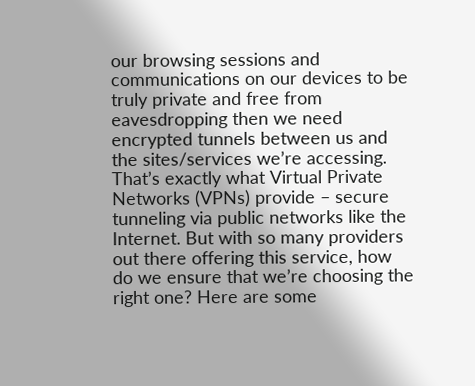our browsing sessions and communications on our devices to be truly private and free from eavesdropping then we need encrypted tunnels between us and the sites/services we’re accessing. That’s exactly what Virtual Private Networks (VPNs) provide – secure tunneling via public networks like the Internet. But with so many providers out there offering this service, how do we ensure that we’re choosing the right one? Here are some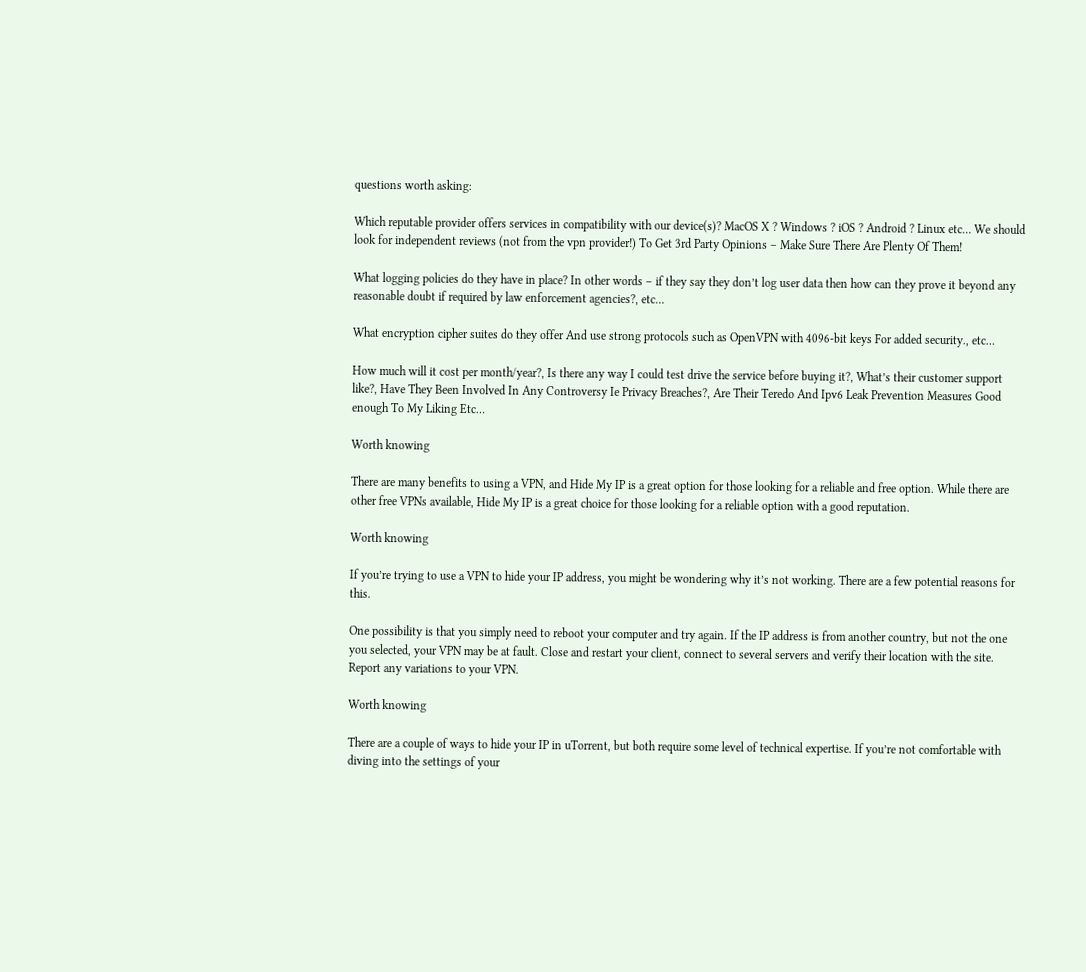questions worth asking:

Which reputable provider offers services in compatibility with our device(s)? MacOS X ? Windows ? iOS ? Android ? Linux etc… We should look for independent reviews (not from the vpn provider!) To Get 3rd Party Opinions – Make Sure There Are Plenty Of Them!

What logging policies do they have in place? In other words – if they say they don’t log user data then how can they prove it beyond any reasonable doubt if required by law enforcement agencies?, etc…

What encryption cipher suites do they offer And use strong protocols such as OpenVPN with 4096-bit keys For added security., etc…

How much will it cost per month/year?, Is there any way I could test drive the service before buying it?, What’s their customer support like?, Have They Been Involved In Any Controversy Ie Privacy Breaches?, Are Their Teredo And Ipv6 Leak Prevention Measures Good enough To My Liking Etc…

Worth knowing

There are many benefits to using a VPN, and Hide My IP is a great option for those looking for a reliable and free option. While there are other free VPNs available, Hide My IP is a great choice for those looking for a reliable option with a good reputation.

Worth knowing

If you’re trying to use a VPN to hide your IP address, you might be wondering why it’s not working. There are a few potential reasons for this.

One possibility is that you simply need to reboot your computer and try again. If the IP address is from another country, but not the one you selected, your VPN may be at fault. Close and restart your client, connect to several servers and verify their location with the site. Report any variations to your VPN.

Worth knowing

There are a couple of ways to hide your IP in uTorrent, but both require some level of technical expertise. If you’re not comfortable with diving into the settings of your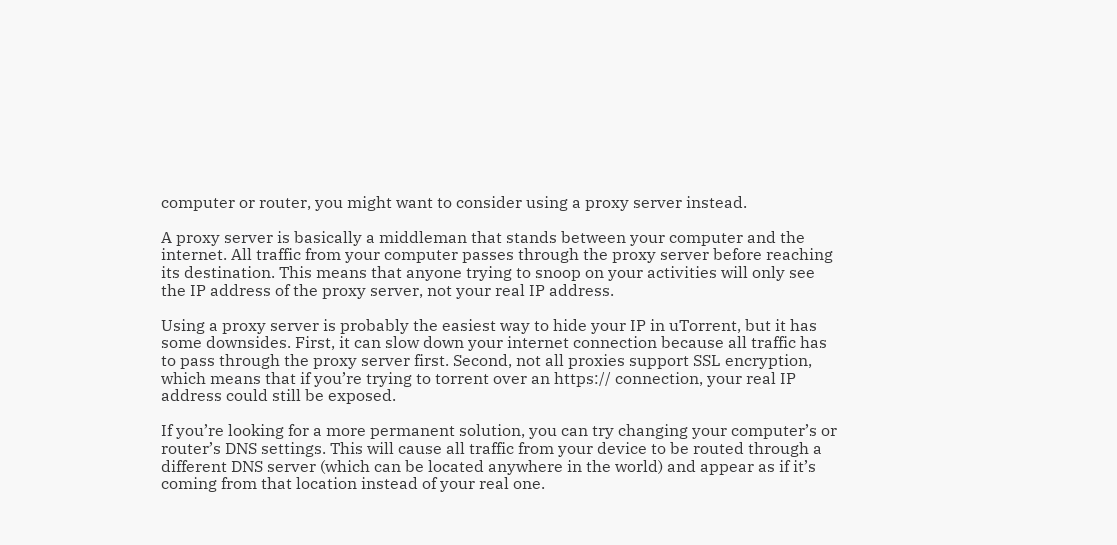computer or router, you might want to consider using a proxy server instead.

A proxy server is basically a middleman that stands between your computer and the internet. All traffic from your computer passes through the proxy server before reaching its destination. This means that anyone trying to snoop on your activities will only see the IP address of the proxy server, not your real IP address.

Using a proxy server is probably the easiest way to hide your IP in uTorrent, but it has some downsides. First, it can slow down your internet connection because all traffic has to pass through the proxy server first. Second, not all proxies support SSL encryption, which means that if you’re trying to torrent over an https:// connection, your real IP address could still be exposed.

If you’re looking for a more permanent solution, you can try changing your computer’s or router’s DNS settings. This will cause all traffic from your device to be routed through a different DNS server (which can be located anywhere in the world) and appear as if it’s coming from that location instead of your real one.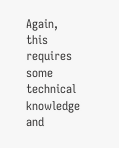Again, this requires some technical knowledge and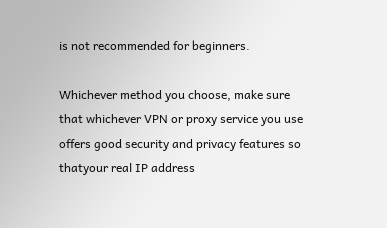is not recommended for beginners.

Whichever method you choose, make sure that whichever VPN or proxy service you use offers good security and privacy features so thatyour real IP address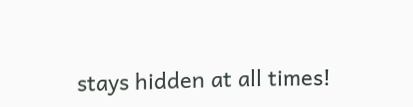stays hidden at all times!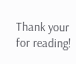Thank your for reading!